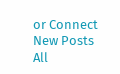or Connect
New Posts  All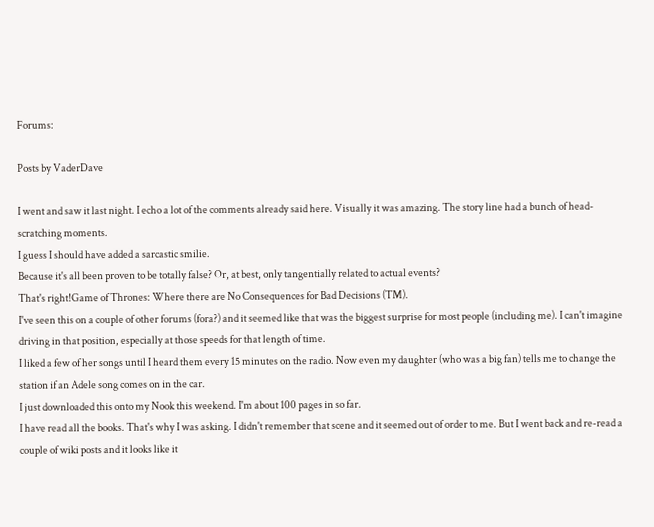Forums:

Posts by VaderDave

I went and saw it last night. I echo a lot of the comments already said here. Visually it was amazing. The story line had a bunch of head-scratching moments.
I guess I should have added a sarcastic smilie.
Because it's all been proven to be totally false? Or, at best, only tangentially related to actual events?
That's right!Game of Thrones: Where there are No Consequences for Bad Decisions (TM).
I've seen this on a couple of other forums (fora?) and it seemed like that was the biggest surprise for most people (including me). I can't imagine driving in that position, especially at those speeds for that length of time.
I liked a few of her songs until I heard them every 15 minutes on the radio. Now even my daughter (who was a big fan) tells me to change the station if an Adele song comes on in the car.
I just downloaded this onto my Nook this weekend. I'm about 100 pages in so far.
I have read all the books. That's why I was asking. I didn't remember that scene and it seemed out of order to me. But I went back and re-read a couple of wiki posts and it looks like it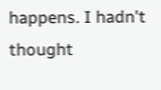happens. I hadn't thought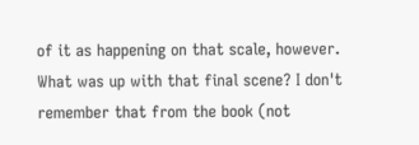of it as happening on that scale, however.
What was up with that final scene? I don't remember that from the book (not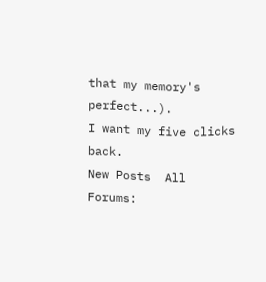that my memory's perfect...).
I want my five clicks back.
New Posts  All Forums: